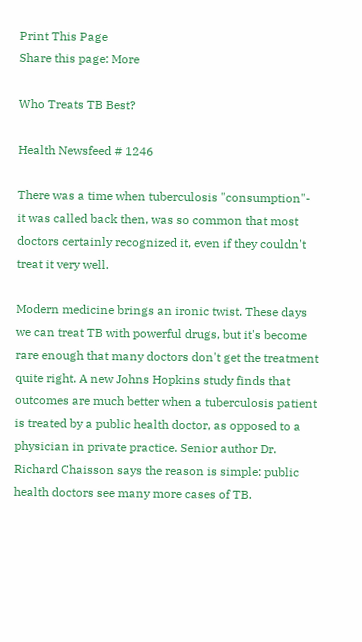Print This Page
Share this page: More

Who Treats TB Best?

Health Newsfeed # 1246

There was a time when tuberculosis "consumption"- it was called back then, was so common that most doctors certainly recognized it, even if they couldn't treat it very well.

Modern medicine brings an ironic twist. These days we can treat TB with powerful drugs, but it's become rare enough that many doctors don't get the treatment quite right. A new Johns Hopkins study finds that outcomes are much better when a tuberculosis patient is treated by a public health doctor, as opposed to a physician in private practice. Senior author Dr. Richard Chaisson says the reason is simple: public health doctors see many more cases of TB.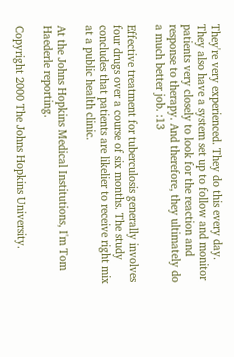They're very experienced. They do this every day. They also have a system set up to follow and monitor patients very closely to look for the reaction and response to therapy. And therefore, they ultimately do a much better job. :13

Effective treatment for tuberculosis generally involves four drugs over a course of six months. The study concludes that patients are likelier to receive right mix at a public health clinic.

At the Johns Hopkins Medical Institutions, I'm Tom Haederle reporting.

Copyright 2000 The Johns Hopkins University.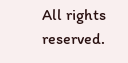All rights reserved.